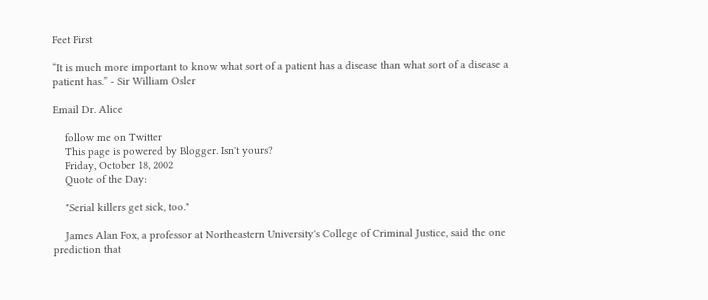Feet First

“It is much more important to know what sort of a patient has a disease than what sort of a disease a patient has.” - Sir William Osler

Email Dr. Alice

    follow me on Twitter
    This page is powered by Blogger. Isn't yours?
    Friday, October 18, 2002
    Quote of the Day:

    "Serial killers get sick, too."

    James Alan Fox, a professor at Northeastern University's College of Criminal Justice, said the one prediction that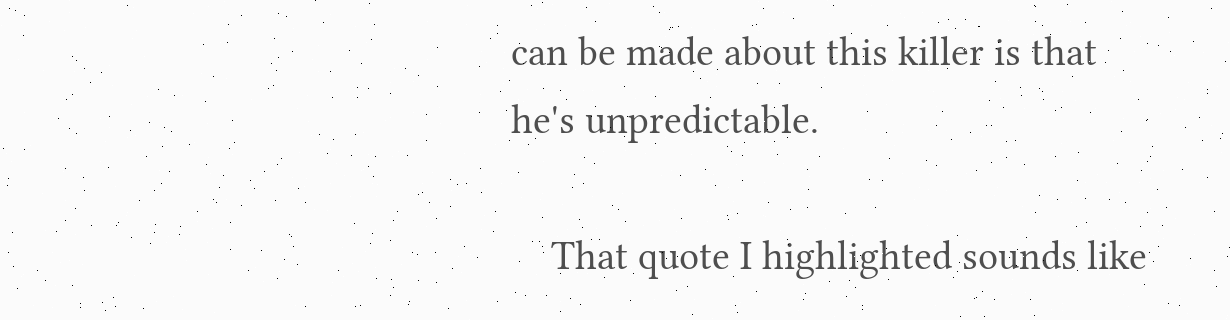can be made about this killer is that he's unpredictable.

    That quote I highlighted sounds like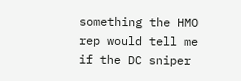something the HMO rep would tell me if the DC sniper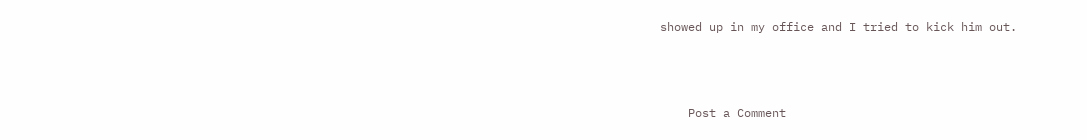showed up in my office and I tried to kick him out.



    Post a Comment